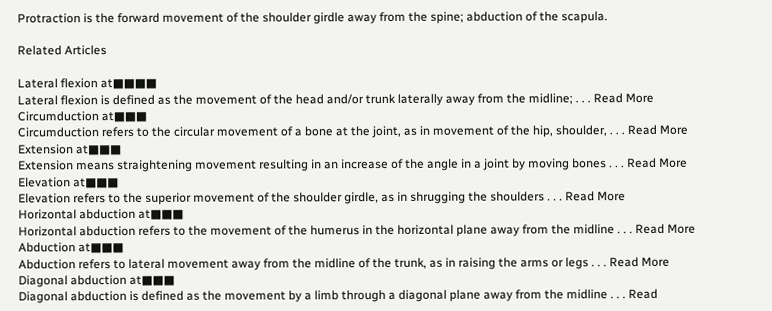Protraction is the forward movement of the shoulder girdle away from the spine; abduction of the scapula.

Related Articles

Lateral flexion at■■■■
Lateral flexion is defined as the movement of the head and/or trunk laterally away from the midline; . . . Read More
Circumduction at■■■
Circumduction refers to the circular movement of a bone at the joint, as in movement of the hip, shoulder, . . . Read More
Extension at■■■
Extension means straightening movement resulting in an increase of the angle in a joint by moving bones . . . Read More
Elevation at■■■
Elevation refers to the superior movement of the shoulder girdle, as in shrugging the shoulders . . . Read More
Horizontal abduction at■■■
Horizontal abduction refers to the movement of the humerus in the horizontal plane away from the midline . . . Read More
Abduction at■■■
Abduction refers to lateral movement away from the midline of the trunk, as in raising the arms or legs . . . Read More
Diagonal abduction at■■■
Diagonal abduction is defined as the movement by a limb through a diagonal plane away from the midline . . . Read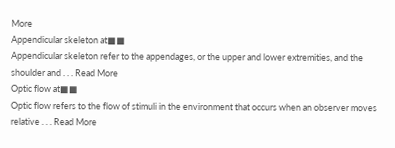More
Appendicular skeleton at■■
Appendicular skeleton refer to the appendages, or the upper and lower extremities, and the shoulder and . . . Read More
Optic flow at■■
Optic flow refers to the flow of stimuli in the environment that occurs when an observer moves relative . . . Read More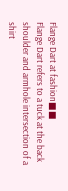Flange Dart at fashion■■
Flange Dart refers to a tuck at the back shoulder and armhole intersection of a shirt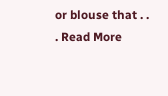or blouse that . . . Read More